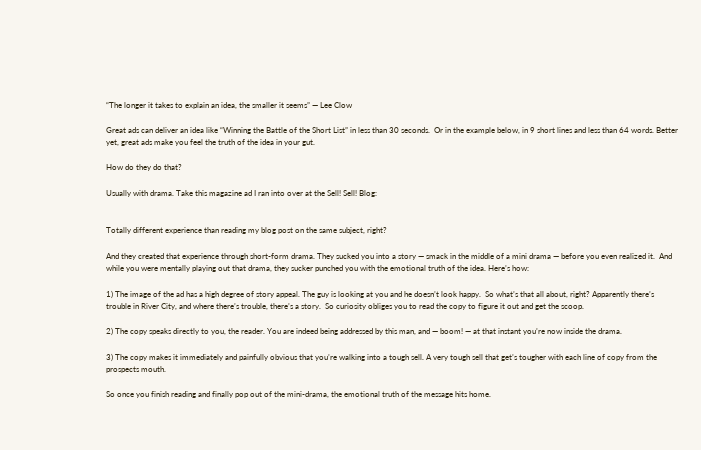“The longer it takes to explain an idea, the smaller it seems” — Lee Clow

Great ads can deliver an idea like “Winning the Battle of the Short List” in less than 30 seconds.  Or in the example below, in 9 short lines and less than 64 words. Better yet, great ads make you feel the truth of the idea in your gut.

How do they do that?

Usually with drama. Take this magazine ad I ran into over at the Sell! Sell! Blog:


Totally different experience than reading my blog post on the same subject, right?

And they created that experience through short-form drama. They sucked you into a story — smack in the middle of a mini drama — before you even realized it.  And while you were mentally playing out that drama, they sucker punched you with the emotional truth of the idea. Here’s how:

1) The image of the ad has a high degree of story appeal. The guy is looking at you and he doesn’t look happy.  So what’s that all about, right? Apparently there’s trouble in River City, and where there’s trouble, there’s a story.  So curiosity obliges you to read the copy to figure it out and get the scoop.

2) The copy speaks directly to you, the reader. You are indeed being addressed by this man, and — boom! — at that instant you’re now inside the drama.

3) The copy makes it immediately and painfully obvious that you’re walking into a tough sell. A very tough sell that get’s tougher with each line of copy from the prospects mouth.

So once you finish reading and finally pop out of the mini-drama, the emotional truth of the message hits home.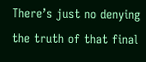There’s just no denying the truth of that final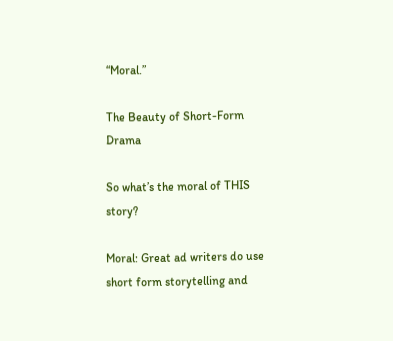“Moral.”

The Beauty of Short-Form Drama

So what’s the moral of THIS story?

Moral: Great ad writers do use short form storytelling and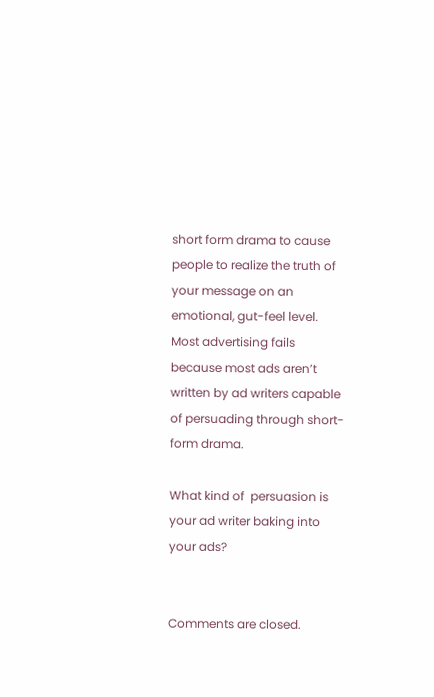short form drama to cause people to realize the truth of your message on an emotional, gut-feel level. Most advertising fails because most ads aren’t written by ad writers capable of persuading through short-form drama.

What kind of  persuasion is your ad writer baking into your ads?


Comments are closed.